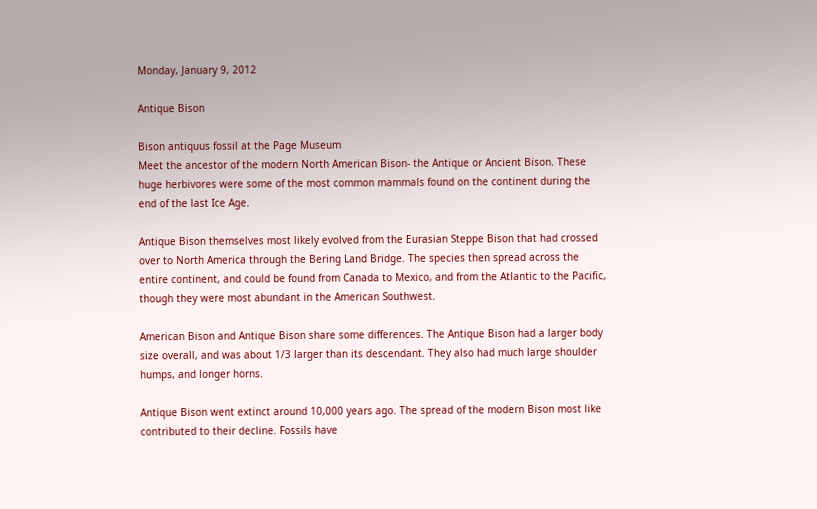Monday, January 9, 2012

Antique Bison

Bison antiquus fossil at the Page Museum
Meet the ancestor of the modern North American Bison- the Antique or Ancient Bison. These huge herbivores were some of the most common mammals found on the continent during the end of the last Ice Age.

Antique Bison themselves most likely evolved from the Eurasian Steppe Bison that had crossed over to North America through the Bering Land Bridge. The species then spread across the entire continent, and could be found from Canada to Mexico, and from the Atlantic to the Pacific, though they were most abundant in the American Southwest.

American Bison and Antique Bison share some differences. The Antique Bison had a larger body size overall, and was about 1/3 larger than its descendant. They also had much large shoulder humps, and longer horns.

Antique Bison went extinct around 10,000 years ago. The spread of the modern Bison most like contributed to their decline. Fossils have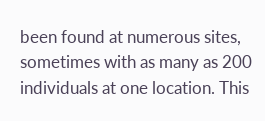been found at numerous sites, sometimes with as many as 200 individuals at one location. This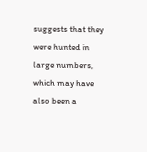suggests that they were hunted in large numbers, which may have also been a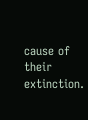cause of their extinction.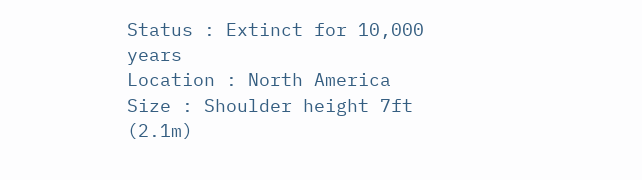Status : Extinct for 10,000 years
Location : North America
Size : Shoulder height 7ft (2.1m)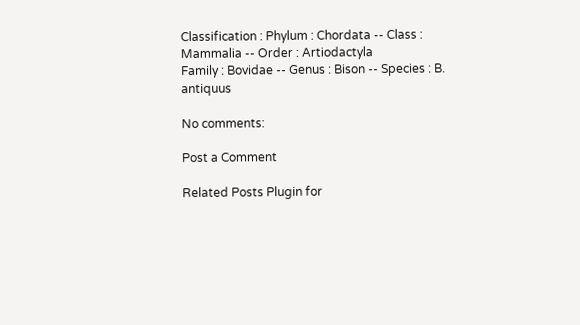Classification : Phylum : Chordata -- Class : Mammalia -- Order : Artiodactyla
Family : Bovidae -- Genus : Bison -- Species : B. antiquus

No comments:

Post a Comment

Related Posts Plugin for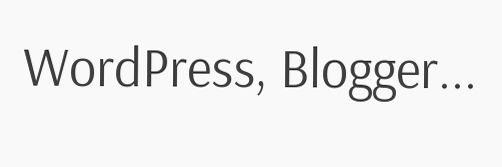WordPress, Blogger...